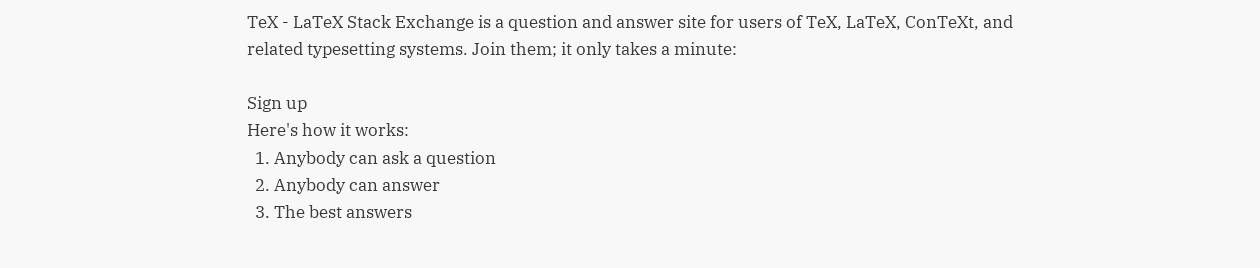TeX - LaTeX Stack Exchange is a question and answer site for users of TeX, LaTeX, ConTeXt, and related typesetting systems. Join them; it only takes a minute:

Sign up
Here's how it works:
  1. Anybody can ask a question
  2. Anybody can answer
  3. The best answers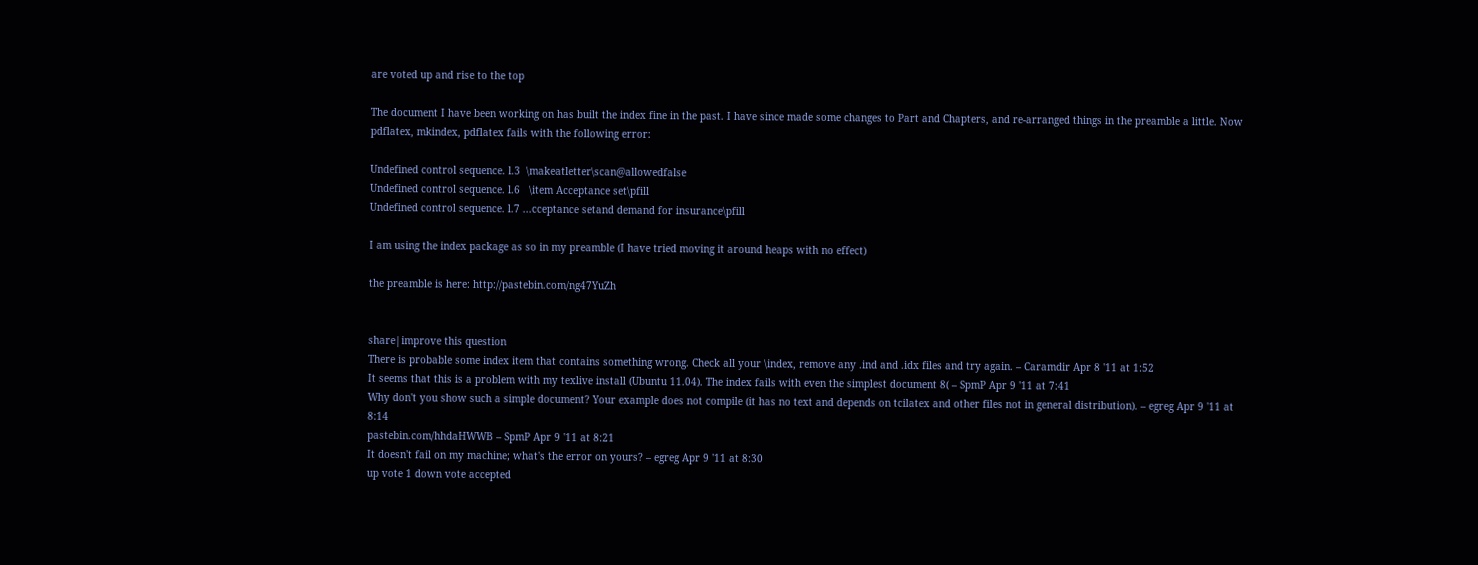are voted up and rise to the top

The document I have been working on has built the index fine in the past. I have since made some changes to Part and Chapters, and re-arranged things in the preamble a little. Now pdflatex, mkindex, pdflatex fails with the following error:

Undefined control sequence. l.3  \makeatletter\scan@allowedfalse
Undefined control sequence. l.6   \item Acceptance set\pfill
Undefined control sequence. l.7 ...cceptance setand demand for insurance\pfill

I am using the index package as so in my preamble (I have tried moving it around heaps with no effect)

the preamble is here: http://pastebin.com/ng47YuZh


share|improve this question
There is probable some index item that contains something wrong. Check all your \index, remove any .ind and .idx files and try again. – Caramdir Apr 8 '11 at 1:52
It seems that this is a problem with my texlive install (Ubuntu 11.04). The index fails with even the simplest document 8( – SpmP Apr 9 '11 at 7:41
Why don't you show such a simple document? Your example does not compile (it has no text and depends on tcilatex and other files not in general distribution). – egreg Apr 9 '11 at 8:14
pastebin.com/hhdaHWWB – SpmP Apr 9 '11 at 8:21
It doesn't fail on my machine; what's the error on yours? – egreg Apr 9 '11 at 8:30
up vote 1 down vote accepted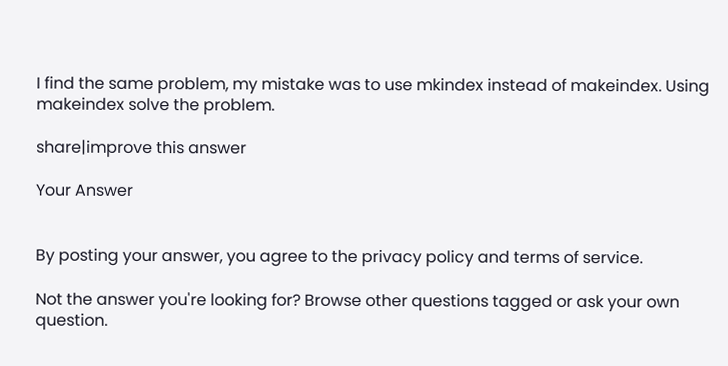I find the same problem, my mistake was to use mkindex instead of makeindex. Using makeindex solve the problem.

share|improve this answer

Your Answer


By posting your answer, you agree to the privacy policy and terms of service.

Not the answer you're looking for? Browse other questions tagged or ask your own question.